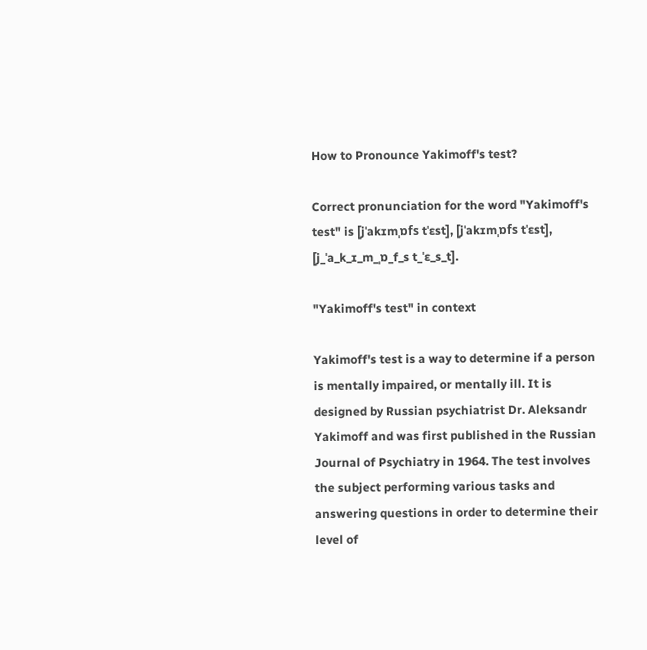How to Pronounce Yakimoff's test?

Correct pronunciation for the word "Yakimoff's test" is [jˈakɪmˌɒfs tˈɛst], [jˈakɪmˌɒfs tˈɛst], [j_ˈa_k_ɪ_m_ˌɒ_f_s t_ˈɛ_s_t].

"Yakimoff's test" in context

Yakimoff's test is a way to determine if a person is mentally impaired, or mentally ill. It is designed by Russian psychiatrist Dr. Aleksandr Yakimoff and was first published in the Russian Journal of Psychiatry in 1964. The test involves the subject performing various tasks and answering questions in order to determine their level of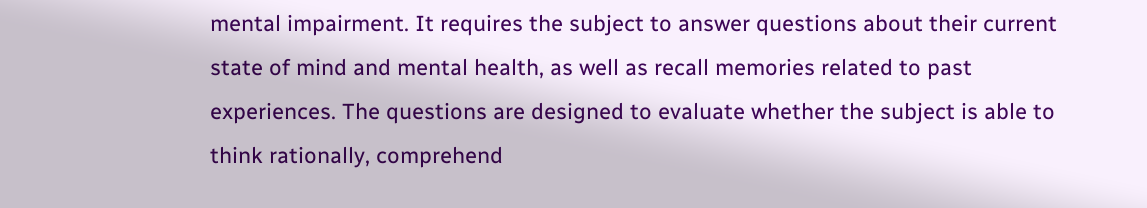mental impairment. It requires the subject to answer questions about their current state of mind and mental health, as well as recall memories related to past experiences. The questions are designed to evaluate whether the subject is able to think rationally, comprehend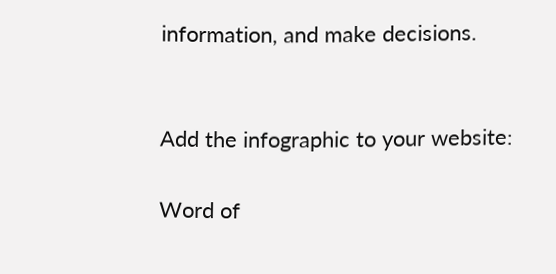information, and make decisions.


Add the infographic to your website:

Word of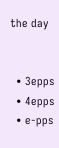the day


  • 3epps
  • 4epps
  • e-pps